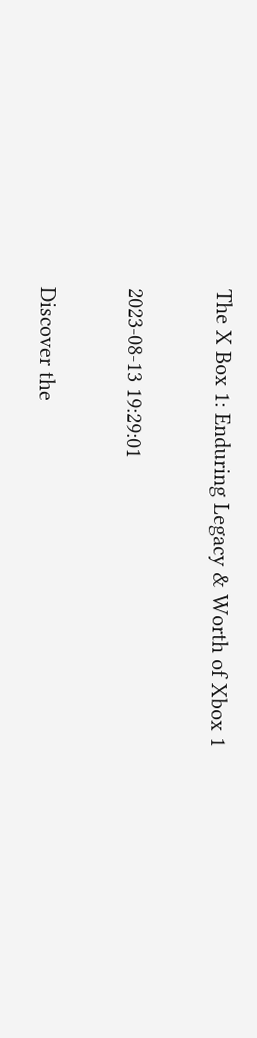The X Box 1: Enduring Legacy & Worth of Xbox 1

2023-08-13 19:29:01

Discover the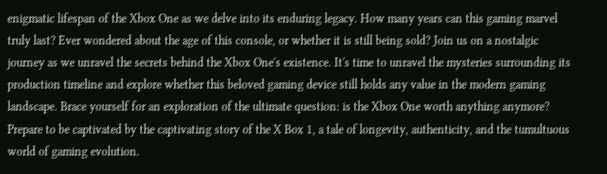enigmatic lifespan of the Xbox One as we delve into its enduring legacy. How many years can this gaming marvel truly last? Ever wondered about the age of this console, or whether it is still being sold? Join us on a nostalgic journey as we unravel the secrets behind the Xbox One's existence. It's time to unravel the mysteries surrounding its production timeline and explore whether this beloved gaming device still holds any value in the modern gaming landscape. Brace yourself for an exploration of the ultimate question: is the Xbox One worth anything anymore? Prepare to be captivated by the captivating story of the X Box 1, a tale of longevity, authenticity, and the tumultuous world of gaming evolution.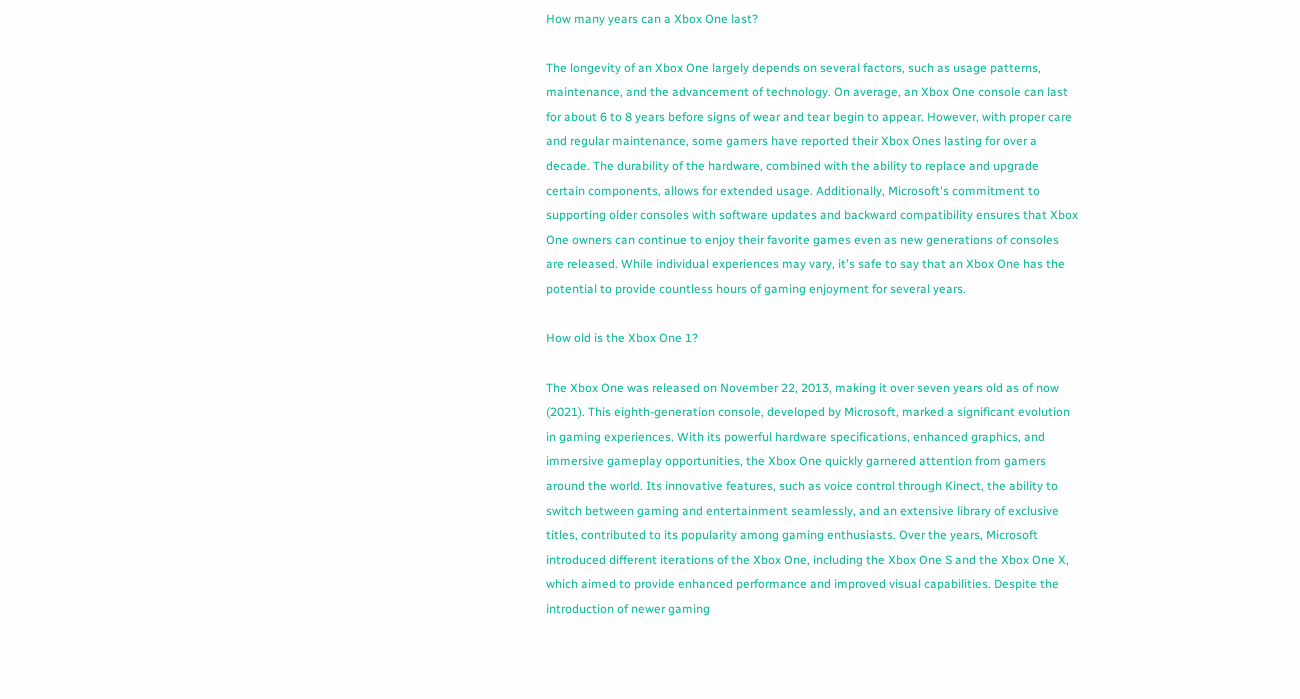How many years can a Xbox One last?

The longevity of an Xbox One largely depends on several factors, such as usage patterns, maintenance, and the advancement of technology. On average, an Xbox One console can last for about 6 to 8 years before signs of wear and tear begin to appear. However, with proper care and regular maintenance, some gamers have reported their Xbox Ones lasting for over a decade. The durability of the hardware, combined with the ability to replace and upgrade certain components, allows for extended usage. Additionally, Microsoft's commitment to supporting older consoles with software updates and backward compatibility ensures that Xbox One owners can continue to enjoy their favorite games even as new generations of consoles are released. While individual experiences may vary, it's safe to say that an Xbox One has the potential to provide countless hours of gaming enjoyment for several years.

How old is the Xbox One 1?

The Xbox One was released on November 22, 2013, making it over seven years old as of now (2021). This eighth-generation console, developed by Microsoft, marked a significant evolution in gaming experiences. With its powerful hardware specifications, enhanced graphics, and immersive gameplay opportunities, the Xbox One quickly garnered attention from gamers around the world. Its innovative features, such as voice control through Kinect, the ability to switch between gaming and entertainment seamlessly, and an extensive library of exclusive titles, contributed to its popularity among gaming enthusiasts. Over the years, Microsoft introduced different iterations of the Xbox One, including the Xbox One S and the Xbox One X, which aimed to provide enhanced performance and improved visual capabilities. Despite the introduction of newer gaming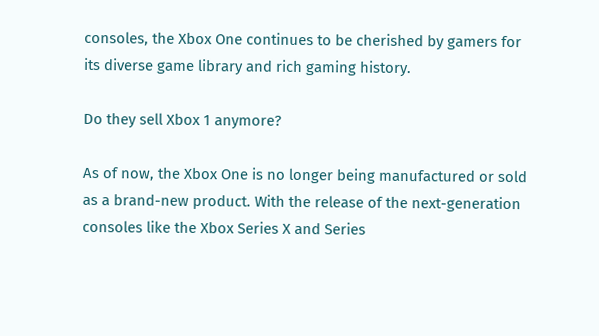consoles, the Xbox One continues to be cherished by gamers for its diverse game library and rich gaming history.

Do they sell Xbox 1 anymore?

As of now, the Xbox One is no longer being manufactured or sold as a brand-new product. With the release of the next-generation consoles like the Xbox Series X and Series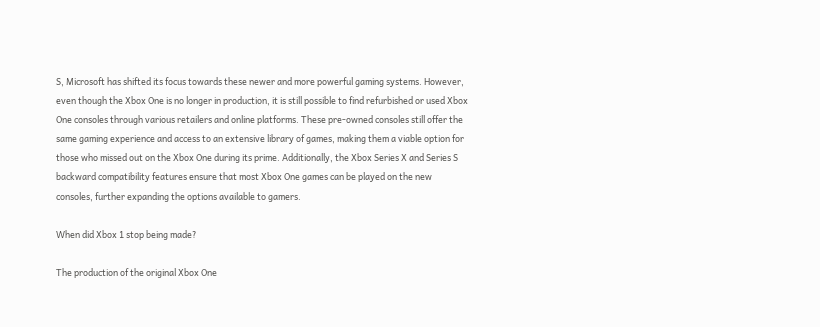S, Microsoft has shifted its focus towards these newer and more powerful gaming systems. However, even though the Xbox One is no longer in production, it is still possible to find refurbished or used Xbox One consoles through various retailers and online platforms. These pre-owned consoles still offer the same gaming experience and access to an extensive library of games, making them a viable option for those who missed out on the Xbox One during its prime. Additionally, the Xbox Series X and Series S backward compatibility features ensure that most Xbox One games can be played on the new consoles, further expanding the options available to gamers.

When did Xbox 1 stop being made?

The production of the original Xbox One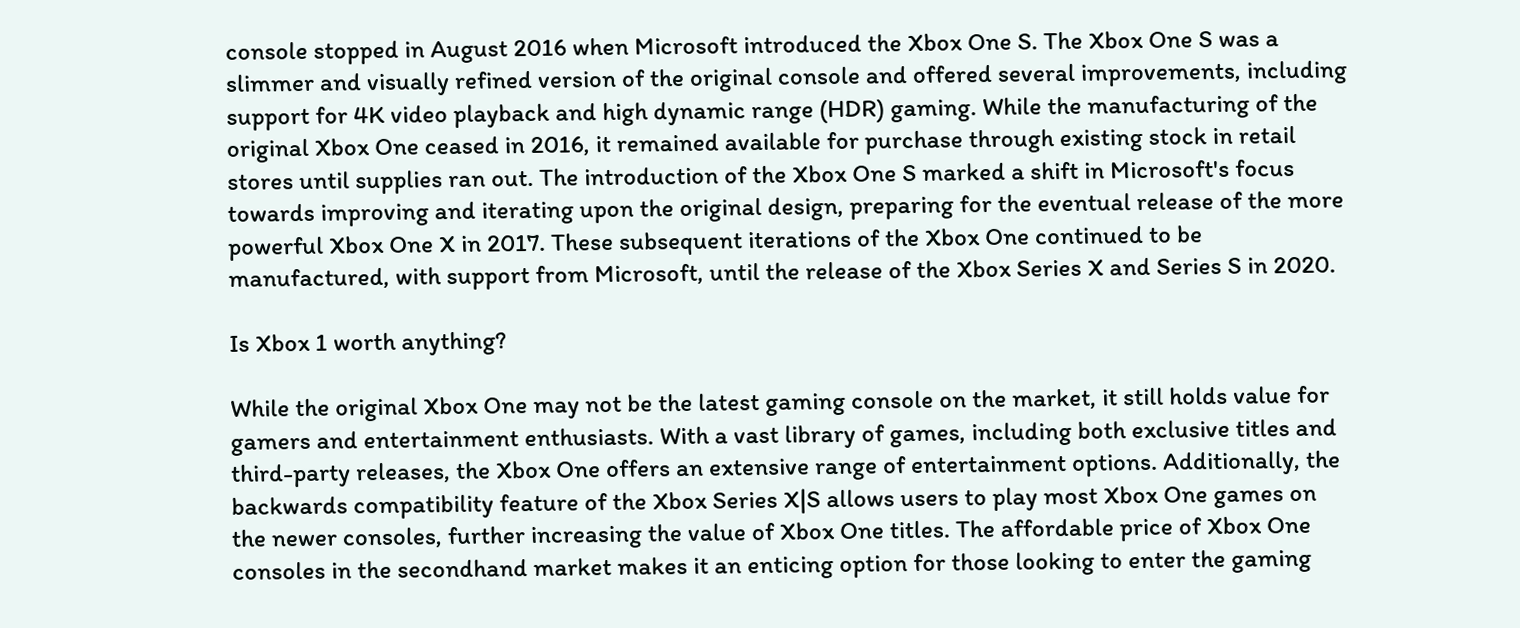console stopped in August 2016 when Microsoft introduced the Xbox One S. The Xbox One S was a slimmer and visually refined version of the original console and offered several improvements, including support for 4K video playback and high dynamic range (HDR) gaming. While the manufacturing of the original Xbox One ceased in 2016, it remained available for purchase through existing stock in retail stores until supplies ran out. The introduction of the Xbox One S marked a shift in Microsoft's focus towards improving and iterating upon the original design, preparing for the eventual release of the more powerful Xbox One X in 2017. These subsequent iterations of the Xbox One continued to be manufactured, with support from Microsoft, until the release of the Xbox Series X and Series S in 2020.

Is Xbox 1 worth anything?

While the original Xbox One may not be the latest gaming console on the market, it still holds value for gamers and entertainment enthusiasts. With a vast library of games, including both exclusive titles and third-party releases, the Xbox One offers an extensive range of entertainment options. Additionally, the backwards compatibility feature of the Xbox Series X|S allows users to play most Xbox One games on the newer consoles, further increasing the value of Xbox One titles. The affordable price of Xbox One consoles in the secondhand market makes it an enticing option for those looking to enter the gaming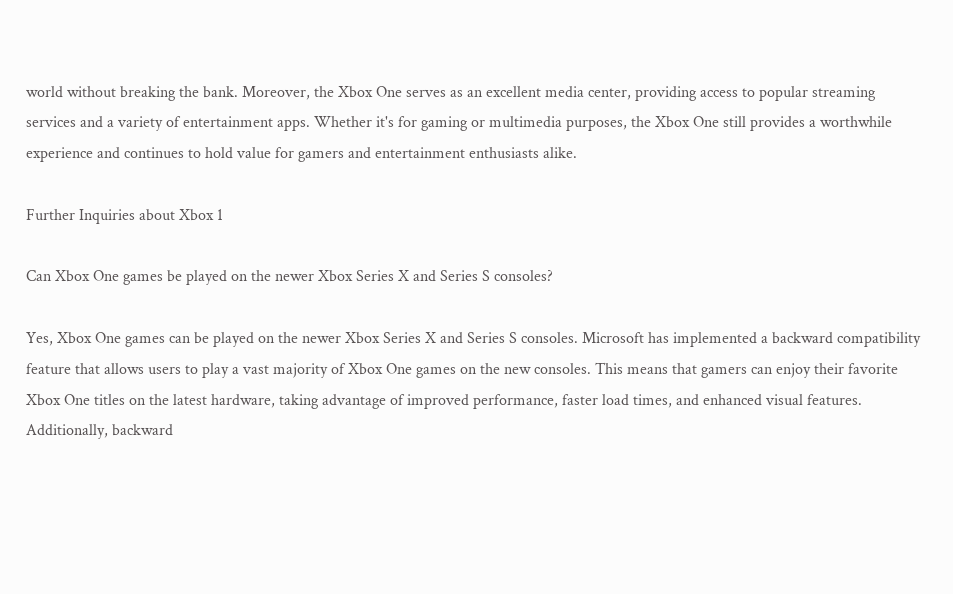world without breaking the bank. Moreover, the Xbox One serves as an excellent media center, providing access to popular streaming services and a variety of entertainment apps. Whether it's for gaming or multimedia purposes, the Xbox One still provides a worthwhile experience and continues to hold value for gamers and entertainment enthusiasts alike.

Further Inquiries about Xbox 1

Can Xbox One games be played on the newer Xbox Series X and Series S consoles?

Yes, Xbox One games can be played on the newer Xbox Series X and Series S consoles. Microsoft has implemented a backward compatibility feature that allows users to play a vast majority of Xbox One games on the new consoles. This means that gamers can enjoy their favorite Xbox One titles on the latest hardware, taking advantage of improved performance, faster load times, and enhanced visual features. Additionally, backward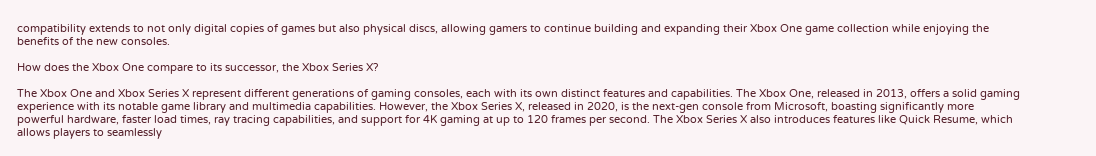compatibility extends to not only digital copies of games but also physical discs, allowing gamers to continue building and expanding their Xbox One game collection while enjoying the benefits of the new consoles.

How does the Xbox One compare to its successor, the Xbox Series X?

The Xbox One and Xbox Series X represent different generations of gaming consoles, each with its own distinct features and capabilities. The Xbox One, released in 2013, offers a solid gaming experience with its notable game library and multimedia capabilities. However, the Xbox Series X, released in 2020, is the next-gen console from Microsoft, boasting significantly more powerful hardware, faster load times, ray tracing capabilities, and support for 4K gaming at up to 120 frames per second. The Xbox Series X also introduces features like Quick Resume, which allows players to seamlessly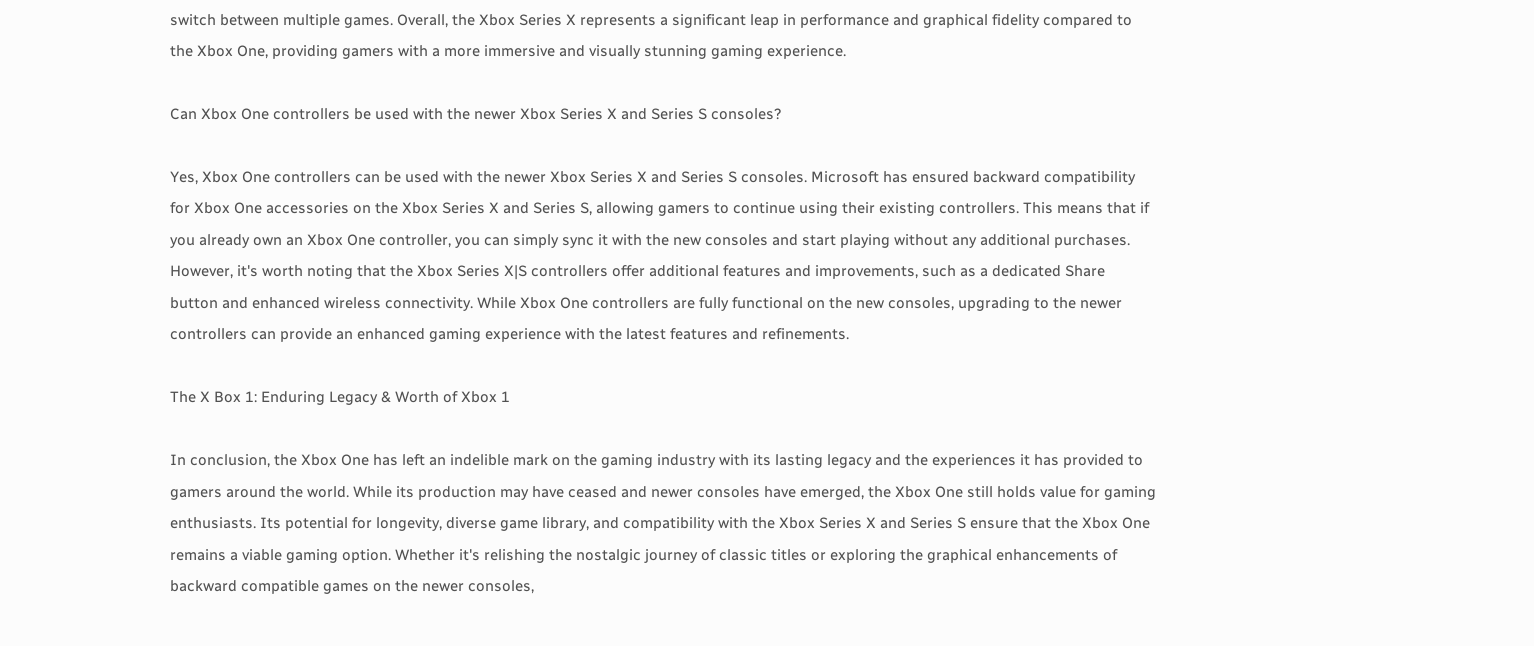switch between multiple games. Overall, the Xbox Series X represents a significant leap in performance and graphical fidelity compared to the Xbox One, providing gamers with a more immersive and visually stunning gaming experience.

Can Xbox One controllers be used with the newer Xbox Series X and Series S consoles?

Yes, Xbox One controllers can be used with the newer Xbox Series X and Series S consoles. Microsoft has ensured backward compatibility for Xbox One accessories on the Xbox Series X and Series S, allowing gamers to continue using their existing controllers. This means that if you already own an Xbox One controller, you can simply sync it with the new consoles and start playing without any additional purchases. However, it's worth noting that the Xbox Series X|S controllers offer additional features and improvements, such as a dedicated Share button and enhanced wireless connectivity. While Xbox One controllers are fully functional on the new consoles, upgrading to the newer controllers can provide an enhanced gaming experience with the latest features and refinements.

The X Box 1: Enduring Legacy & Worth of Xbox 1

In conclusion, the Xbox One has left an indelible mark on the gaming industry with its lasting legacy and the experiences it has provided to gamers around the world. While its production may have ceased and newer consoles have emerged, the Xbox One still holds value for gaming enthusiasts. Its potential for longevity, diverse game library, and compatibility with the Xbox Series X and Series S ensure that the Xbox One remains a viable gaming option. Whether it's relishing the nostalgic journey of classic titles or exploring the graphical enhancements of backward compatible games on the newer consoles,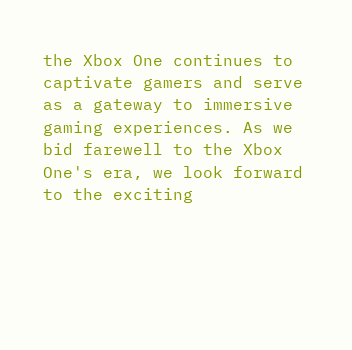the Xbox One continues to captivate gamers and serve as a gateway to immersive gaming experiences. As we bid farewell to the Xbox One's era, we look forward to the exciting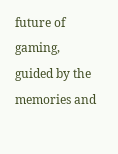future of gaming, guided by the memories and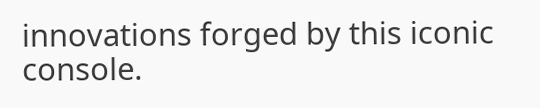innovations forged by this iconic console.